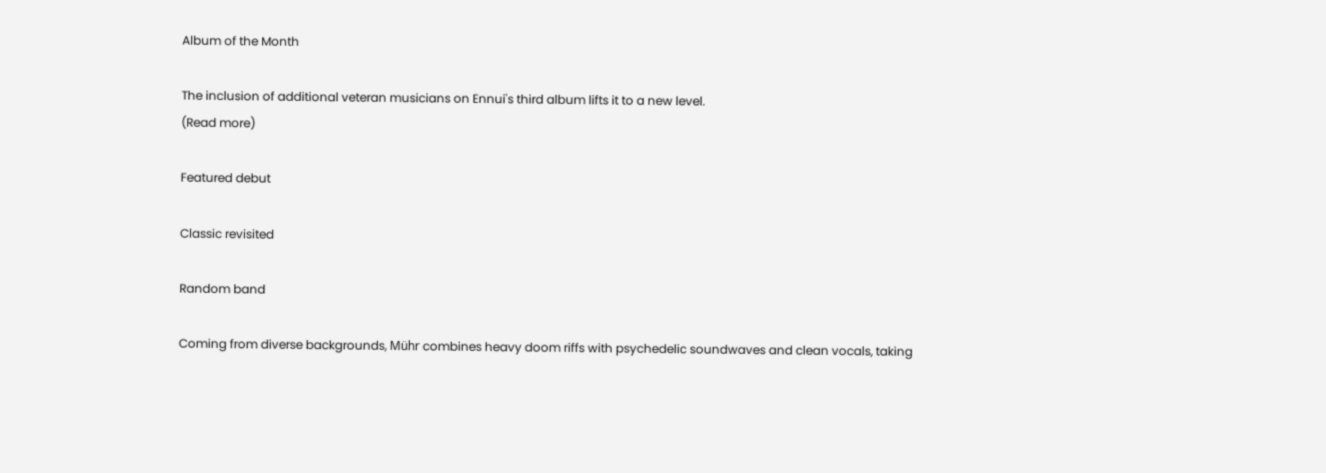Album of the Month

The inclusion of additional veteran musicians on Ennui's third album lifts it to a new level.
(Read more)

Featured debut

Classic revisited

Random band

Coming from diverse backgrounds, Mühr combines heavy doom riffs with psychedelic soundwaves and clean vocals, taking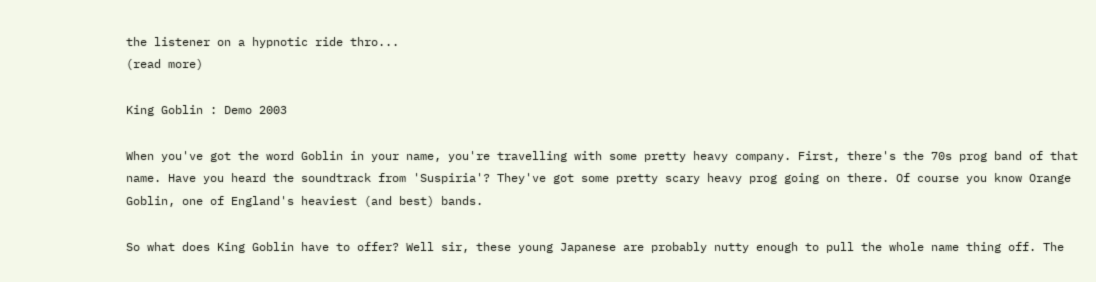the listener on a hypnotic ride thro...
(read more)

King Goblin : Demo 2003

When you've got the word Goblin in your name, you're travelling with some pretty heavy company. First, there's the 70s prog band of that name. Have you heard the soundtrack from 'Suspiria'? They've got some pretty scary heavy prog going on there. Of course you know Orange Goblin, one of England's heaviest (and best) bands.

So what does King Goblin have to offer? Well sir, these young Japanese are probably nutty enough to pull the whole name thing off. The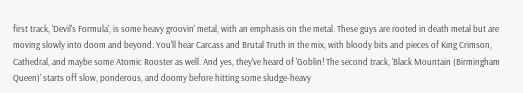first track, 'Devil's Formula', is some heavy groovin' metal, with an emphasis on the metal. These guys are rooted in death metal but are moving slowly into doom and beyond. You'll hear Carcass and Brutal Truth in the mix, with bloody bits and pieces of King Crimson, Cathedral, and maybe some Atomic Rooster as well. And yes, they've heard of 'Goblin! The second track, 'Black Mountain (Birmingham Queen)' starts off slow, ponderous, and doomy before hitting some sludge-heavy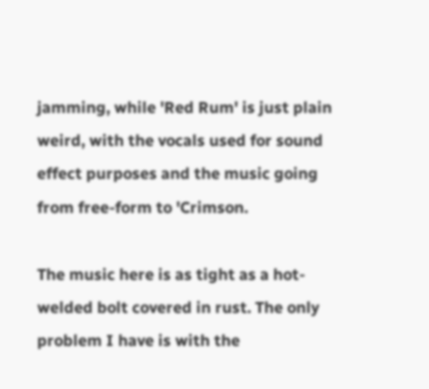jamming, while 'Red Rum' is just plain weird, with the vocals used for sound effect purposes and the music going from free-form to 'Crimson.

The music here is as tight as a hot-welded bolt covered in rust. The only problem I have is with the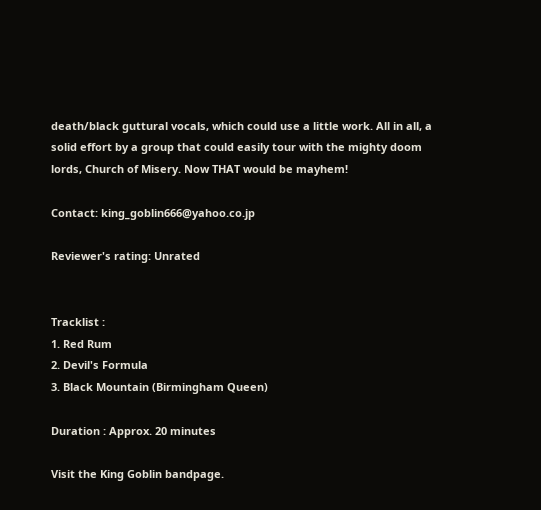death/black guttural vocals, which could use a little work. All in all, a solid effort by a group that could easily tour with the mighty doom lords, Church of Misery. Now THAT would be mayhem!

Contact: king_goblin666@yahoo.co.jp

Reviewer's rating: Unrated


Tracklist :
1. Red Rum
2. Devil's Formula
3. Black Mountain (Birmingham Queen)

Duration : Approx. 20 minutes

Visit the King Goblin bandpage.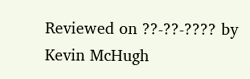Reviewed on ??-??-???? by Kevin McHugh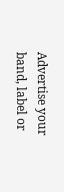Advertise your band, label or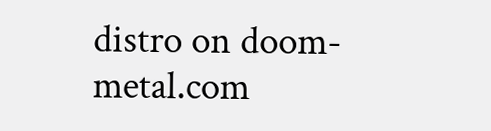distro on doom-metal.com